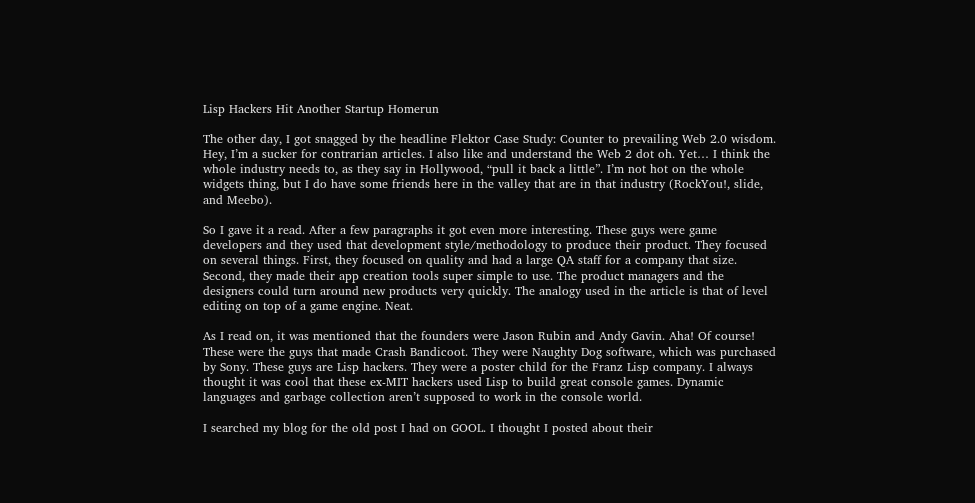Lisp Hackers Hit Another Startup Homerun

The other day, I got snagged by the headline Flektor Case Study: Counter to prevailing Web 2.0 wisdom. Hey, I’m a sucker for contrarian articles. I also like and understand the Web 2 dot oh. Yet… I think the whole industry needs to, as they say in Hollywood, “pull it back a little”. I’m not hot on the whole widgets thing, but I do have some friends here in the valley that are in that industry (RockYou!, slide, and Meebo).

So I gave it a read. After a few paragraphs it got even more interesting. These guys were game developers and they used that development style/methodology to produce their product. They focused on several things. First, they focused on quality and had a large QA staff for a company that size. Second, they made their app creation tools super simple to use. The product managers and the designers could turn around new products very quickly. The analogy used in the article is that of level editing on top of a game engine. Neat.

As I read on, it was mentioned that the founders were Jason Rubin and Andy Gavin. Aha! Of course! These were the guys that made Crash Bandicoot. They were Naughty Dog software, which was purchased by Sony. These guys are Lisp hackers. They were a poster child for the Franz Lisp company. I always thought it was cool that these ex-MIT hackers used Lisp to build great console games. Dynamic languages and garbage collection aren’t supposed to work in the console world.

I searched my blog for the old post I had on GOOL. I thought I posted about their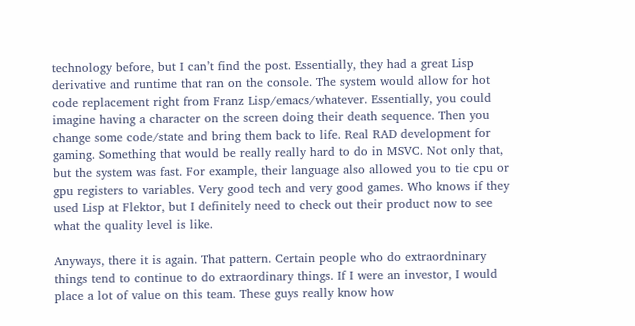technology before, but I can’t find the post. Essentially, they had a great Lisp derivative and runtime that ran on the console. The system would allow for hot code replacement right from Franz Lisp/emacs/whatever. Essentially, you could imagine having a character on the screen doing their death sequence. Then you change some code/state and bring them back to life. Real RAD development for gaming. Something that would be really really hard to do in MSVC. Not only that, but the system was fast. For example, their language also allowed you to tie cpu or gpu registers to variables. Very good tech and very good games. Who knows if they used Lisp at Flektor, but I definitely need to check out their product now to see what the quality level is like.

Anyways, there it is again. That pattern. Certain people who do extraordninary things tend to continue to do extraordinary things. If I were an investor, I would place a lot of value on this team. These guys really know how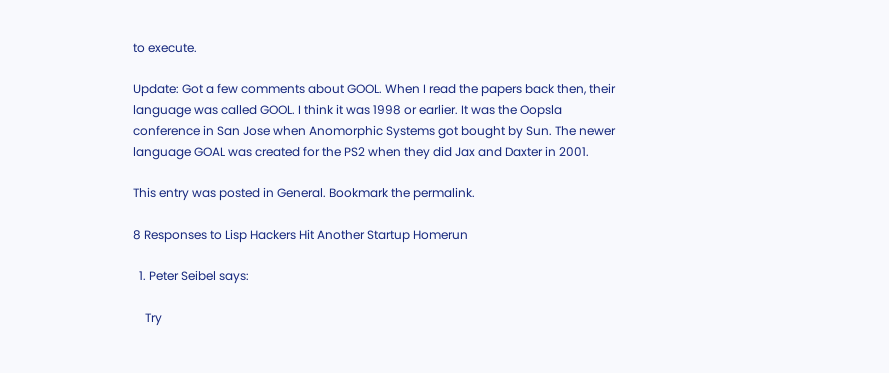to execute.

Update: Got a few comments about GOOL. When I read the papers back then, their language was called GOOL. I think it was 1998 or earlier. It was the Oopsla conference in San Jose when Anomorphic Systems got bought by Sun. The newer language GOAL was created for the PS2 when they did Jax and Daxter in 2001.

This entry was posted in General. Bookmark the permalink.

8 Responses to Lisp Hackers Hit Another Startup Homerun

  1. Peter Seibel says:

    Try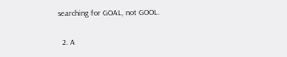searching for GOAL, not GOOL.

  2. A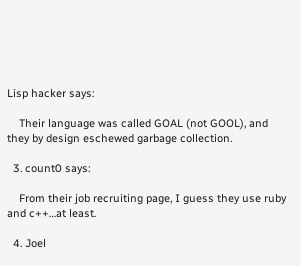Lisp hacker says:

    Their language was called GOAL (not GOOL), and they by design eschewed garbage collection.

  3. count0 says:

    From their job recruiting page, I guess they use ruby and c++…at least.

  4. Joel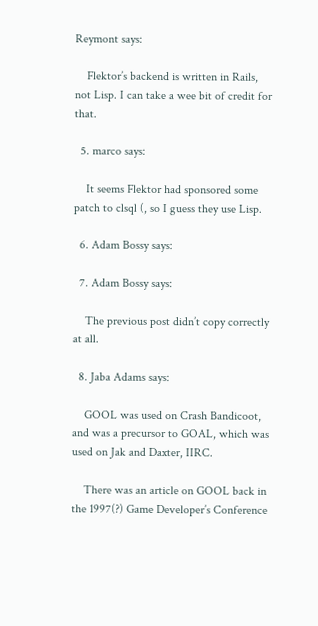Reymont says:

    Flektor’s backend is written in Rails, not Lisp. I can take a wee bit of credit for that.

  5. marco says:

    It seems Flektor had sponsored some patch to clsql (, so I guess they use Lisp.

  6. Adam Bossy says:

  7. Adam Bossy says:

    The previous post didn’t copy correctly at all.

  8. Jaba Adams says:

    GOOL was used on Crash Bandicoot, and was a precursor to GOAL, which was used on Jak and Daxter, IIRC.

    There was an article on GOOL back in the 1997(?) Game Developer’s Conference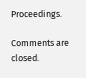Proceedings.

Comments are closed.